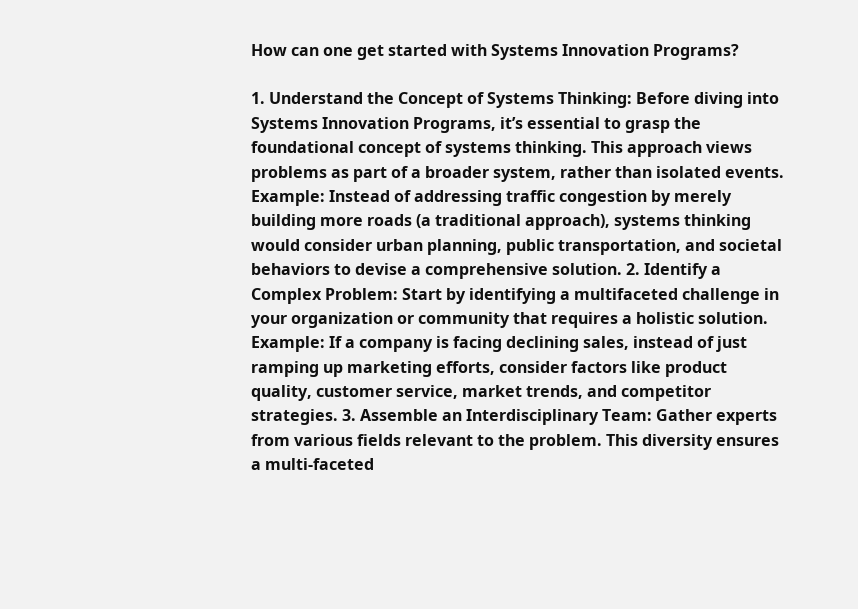How can one get started with Systems Innovation Programs?

1. Understand the Concept of Systems Thinking: Before diving into Systems Innovation Programs, it’s essential to grasp the foundational concept of systems thinking. This approach views problems as part of a broader system, rather than isolated events. Example: Instead of addressing traffic congestion by merely building more roads (a traditional approach), systems thinking would consider urban planning, public transportation, and societal behaviors to devise a comprehensive solution. 2. Identify a Complex Problem: Start by identifying a multifaceted challenge in your organization or community that requires a holistic solution. Example: If a company is facing declining sales, instead of just ramping up marketing efforts, consider factors like product quality, customer service, market trends, and competitor strategies. 3. Assemble an Interdisciplinary Team: Gather experts from various fields relevant to the problem. This diversity ensures a multi-faceted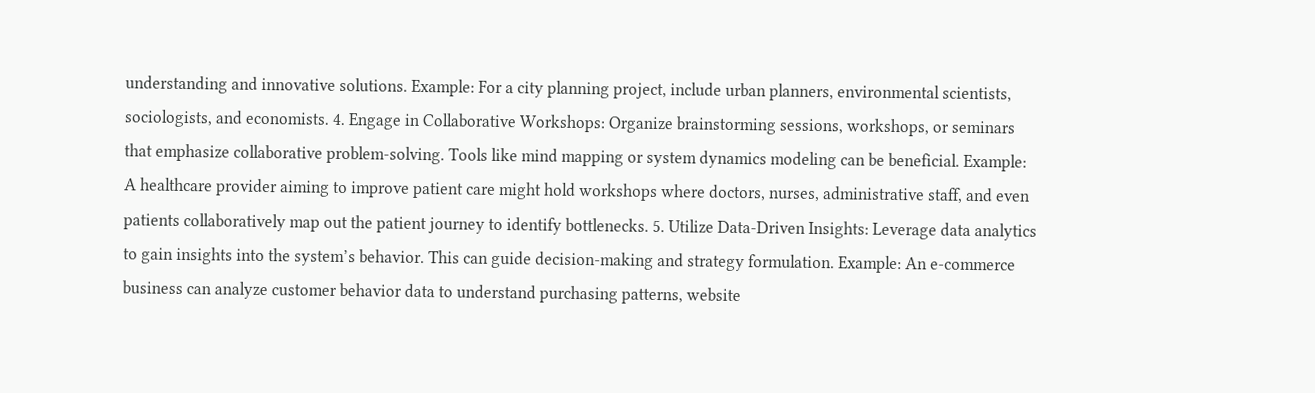understanding and innovative solutions. Example: For a city planning project, include urban planners, environmental scientists, sociologists, and economists. 4. Engage in Collaborative Workshops: Organize brainstorming sessions, workshops, or seminars that emphasize collaborative problem-solving. Tools like mind mapping or system dynamics modeling can be beneficial. Example: A healthcare provider aiming to improve patient care might hold workshops where doctors, nurses, administrative staff, and even patients collaboratively map out the patient journey to identify bottlenecks. 5. Utilize Data-Driven Insights: Leverage data analytics to gain insights into the system’s behavior. This can guide decision-making and strategy formulation. Example: An e-commerce business can analyze customer behavior data to understand purchasing patterns, website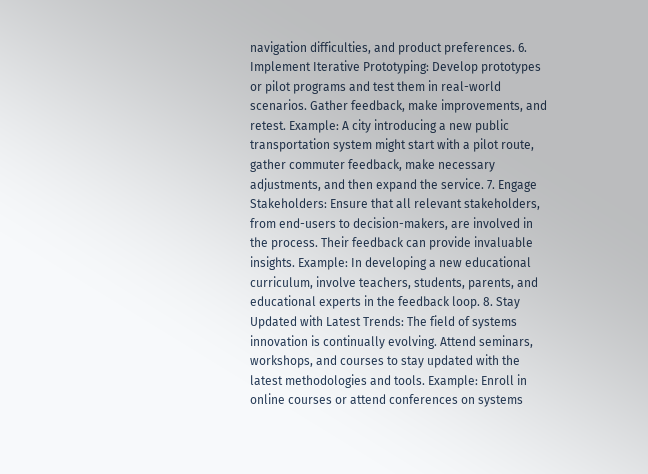navigation difficulties, and product preferences. 6. Implement Iterative Prototyping: Develop prototypes or pilot programs and test them in real-world scenarios. Gather feedback, make improvements, and retest. Example: A city introducing a new public transportation system might start with a pilot route, gather commuter feedback, make necessary adjustments, and then expand the service. 7. Engage Stakeholders: Ensure that all relevant stakeholders, from end-users to decision-makers, are involved in the process. Their feedback can provide invaluable insights. Example: In developing a new educational curriculum, involve teachers, students, parents, and educational experts in the feedback loop. 8. Stay Updated with Latest Trends: The field of systems innovation is continually evolving. Attend seminars, workshops, and courses to stay updated with the latest methodologies and tools. Example: Enroll in online courses or attend conferences on systems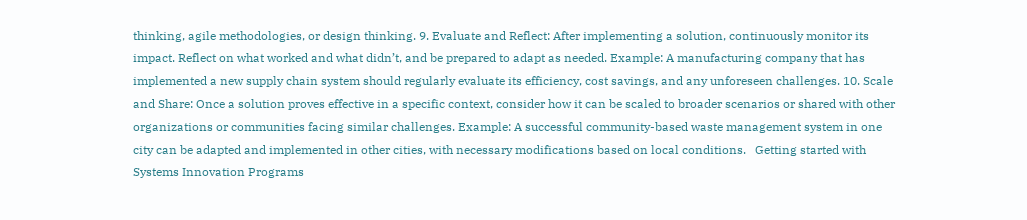thinking, agile methodologies, or design thinking. 9. Evaluate and Reflect: After implementing a solution, continuously monitor its impact. Reflect on what worked and what didn’t, and be prepared to adapt as needed. Example: A manufacturing company that has implemented a new supply chain system should regularly evaluate its efficiency, cost savings, and any unforeseen challenges. 10. Scale and Share: Once a solution proves effective in a specific context, consider how it can be scaled to broader scenarios or shared with other organizations or communities facing similar challenges. Example: A successful community-based waste management system in one city can be adapted and implemented in other cities, with necessary modifications based on local conditions.   Getting started with Systems Innovation Programs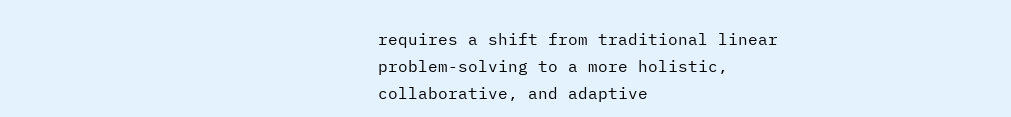requires a shift from traditional linear problem-solving to a more holistic, collaborative, and adaptive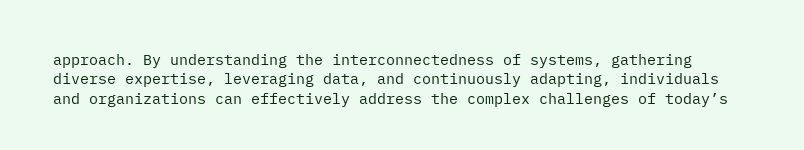approach. By understanding the interconnectedness of systems, gathering diverse expertise, leveraging data, and continuously adapting, individuals and organizations can effectively address the complex challenges of today’s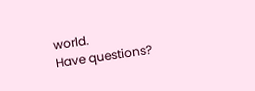world.
Have questions?